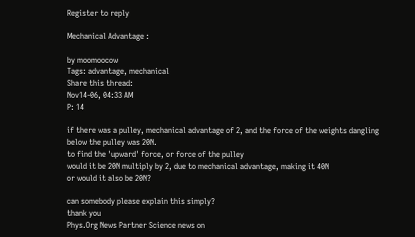Register to reply

Mechanical Advantage :

by moomoocow
Tags: advantage, mechanical
Share this thread:
Nov14-06, 04:33 AM
P: 14

if there was a pulley, mechanical advantage of 2, and the force of the weights dangling below the pulley was 20N.
to find the 'upward' force, or force of the pulley
would it be 20N multiply by 2, due to mechanical advantage, making it 40N
or would it also be 20N?

can somebody please explain this simply?
thank you
Phys.Org News Partner Science news on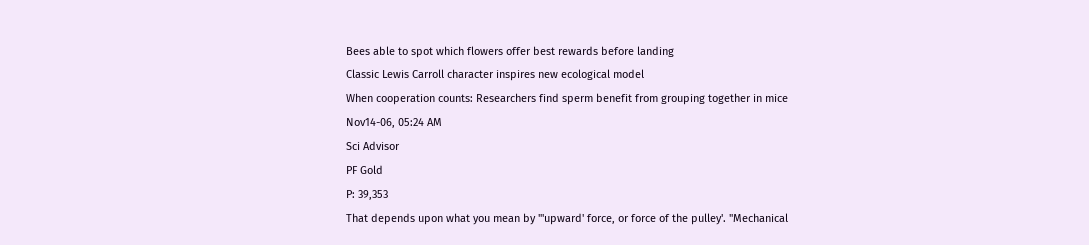Bees able to spot which flowers offer best rewards before landing
Classic Lewis Carroll character inspires new ecological model
When cooperation counts: Researchers find sperm benefit from grouping together in mice
Nov14-06, 05:24 AM
Sci Advisor
PF Gold
P: 39,353
That depends upon what you mean by "'upward' force, or force of the pulley'. "Mechanical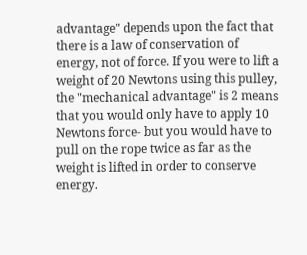advantage" depends upon the fact that there is a law of conservation of energy, not of force. If you were to lift a weight of 20 Newtons using this pulley, the "mechanical advantage" is 2 means that you would only have to apply 10 Newtons force- but you would have to pull on the rope twice as far as the weight is lifted in order to conserve energy.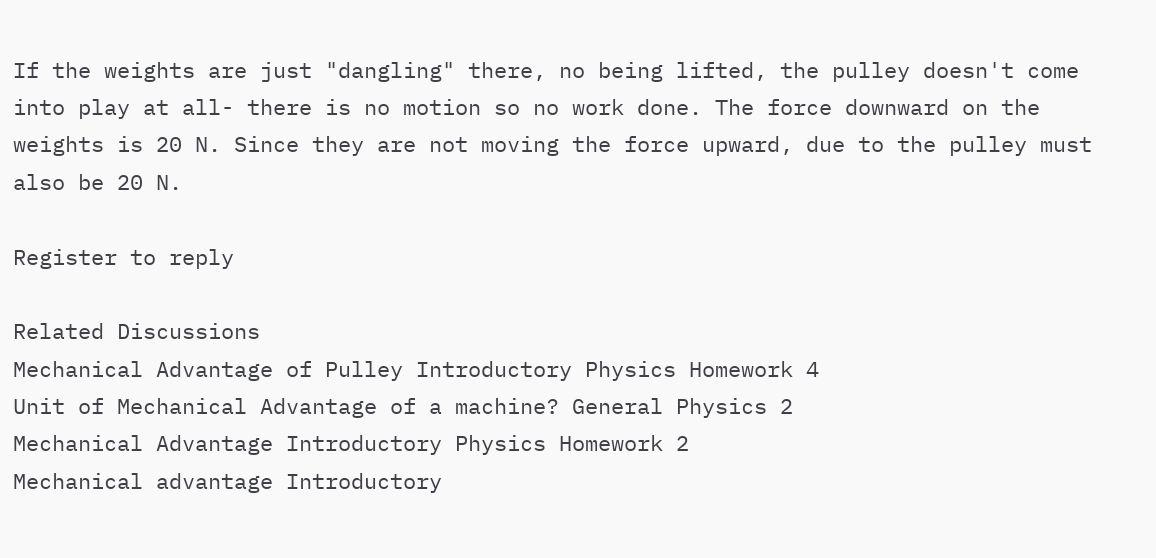If the weights are just "dangling" there, no being lifted, the pulley doesn't come into play at all- there is no motion so no work done. The force downward on the weights is 20 N. Since they are not moving the force upward, due to the pulley must also be 20 N.

Register to reply

Related Discussions
Mechanical Advantage of Pulley Introductory Physics Homework 4
Unit of Mechanical Advantage of a machine? General Physics 2
Mechanical Advantage Introductory Physics Homework 2
Mechanical advantage Introductory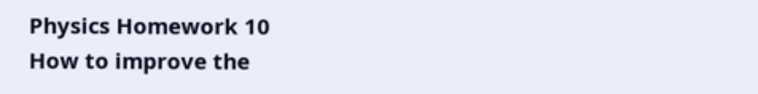Physics Homework 10
How to improve the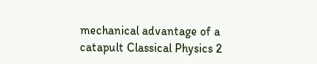mechanical advantage of a catapult Classical Physics 2